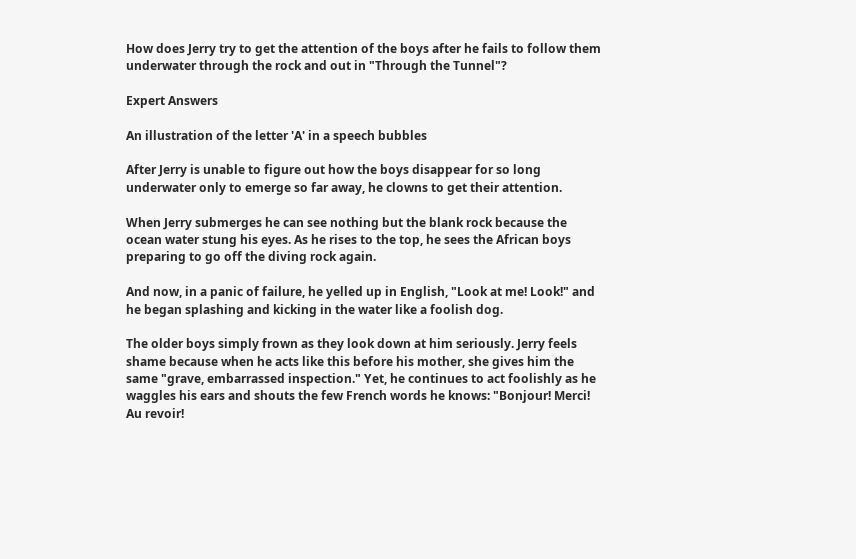How does Jerry try to get the attention of the boys after he fails to follow them underwater through the rock and out in "Through the Tunnel"?

Expert Answers

An illustration of the letter 'A' in a speech bubbles

After Jerry is unable to figure out how the boys disappear for so long underwater only to emerge so far away, he clowns to get their attention.

When Jerry submerges he can see nothing but the blank rock because the ocean water stung his eyes. As he rises to the top, he sees the African boys preparing to go off the diving rock again.

And now, in a panic of failure, he yelled up in English, "Look at me! Look!" and he began splashing and kicking in the water like a foolish dog.

The older boys simply frown as they look down at him seriously. Jerry feels shame because when he acts like this before his mother, she gives him the same "grave, embarrassed inspection." Yet, he continues to act foolishly as he waggles his ears and shouts the few French words he knows: "Bonjour! Merci! Au revoir!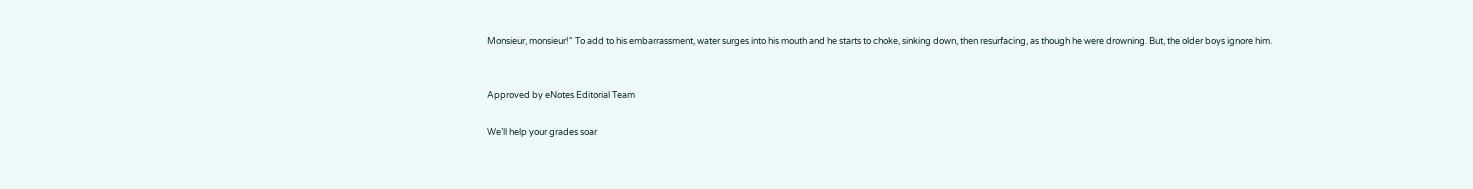Monsieur, monsieur!" To add to his embarrassment, water surges into his mouth and he starts to choke, sinking down, then resurfacing, as though he were drowning. But, the older boys ignore him.


Approved by eNotes Editorial Team

We’ll help your grades soar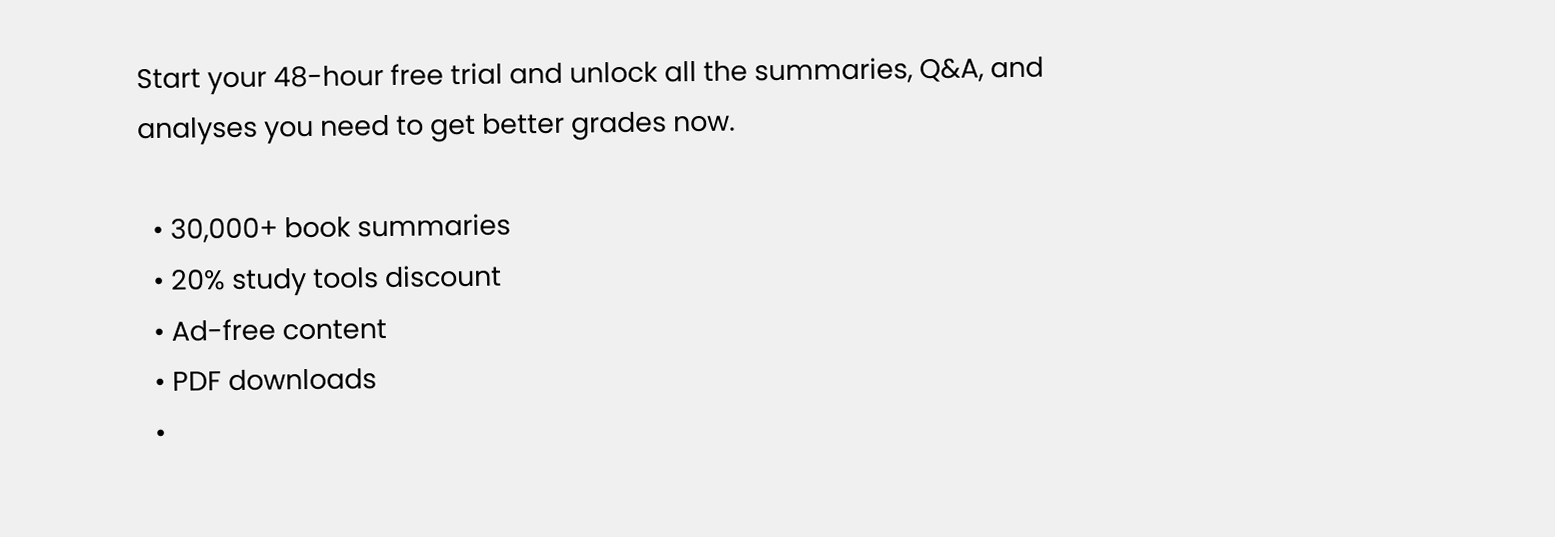Start your 48-hour free trial and unlock all the summaries, Q&A, and analyses you need to get better grades now.

  • 30,000+ book summaries
  • 20% study tools discount
  • Ad-free content
  • PDF downloads
  •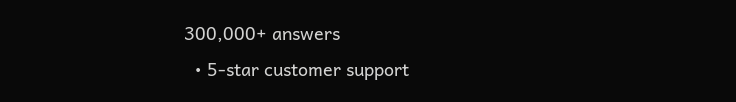300,000+ answers
  • 5-star customer support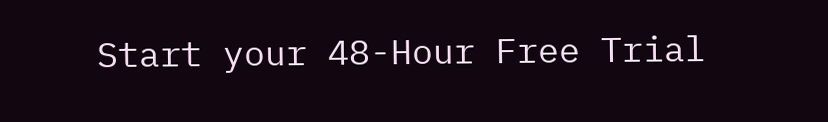Start your 48-Hour Free Trial